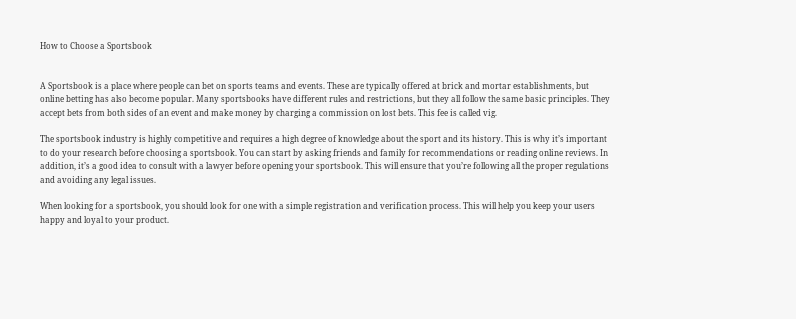How to Choose a Sportsbook


A Sportsbook is a place where people can bet on sports teams and events. These are typically offered at brick and mortar establishments, but online betting has also become popular. Many sportsbooks have different rules and restrictions, but they all follow the same basic principles. They accept bets from both sides of an event and make money by charging a commission on lost bets. This fee is called vig.

The sportsbook industry is highly competitive and requires a high degree of knowledge about the sport and its history. This is why it’s important to do your research before choosing a sportsbook. You can start by asking friends and family for recommendations or reading online reviews. In addition, it’s a good idea to consult with a lawyer before opening your sportsbook. This will ensure that you’re following all the proper regulations and avoiding any legal issues.

When looking for a sportsbook, you should look for one with a simple registration and verification process. This will help you keep your users happy and loyal to your product.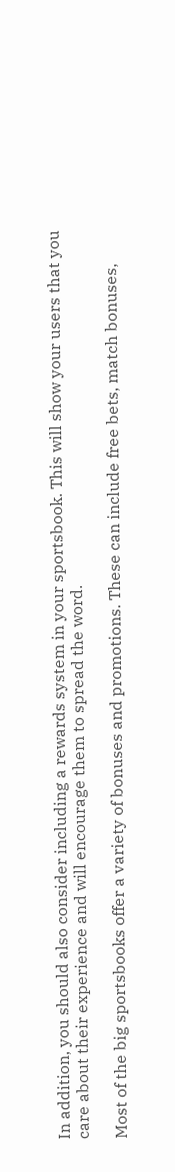In addition, you should also consider including a rewards system in your sportsbook. This will show your users that you care about their experience and will encourage them to spread the word.

Most of the big sportsbooks offer a variety of bonuses and promotions. These can include free bets, match bonuses,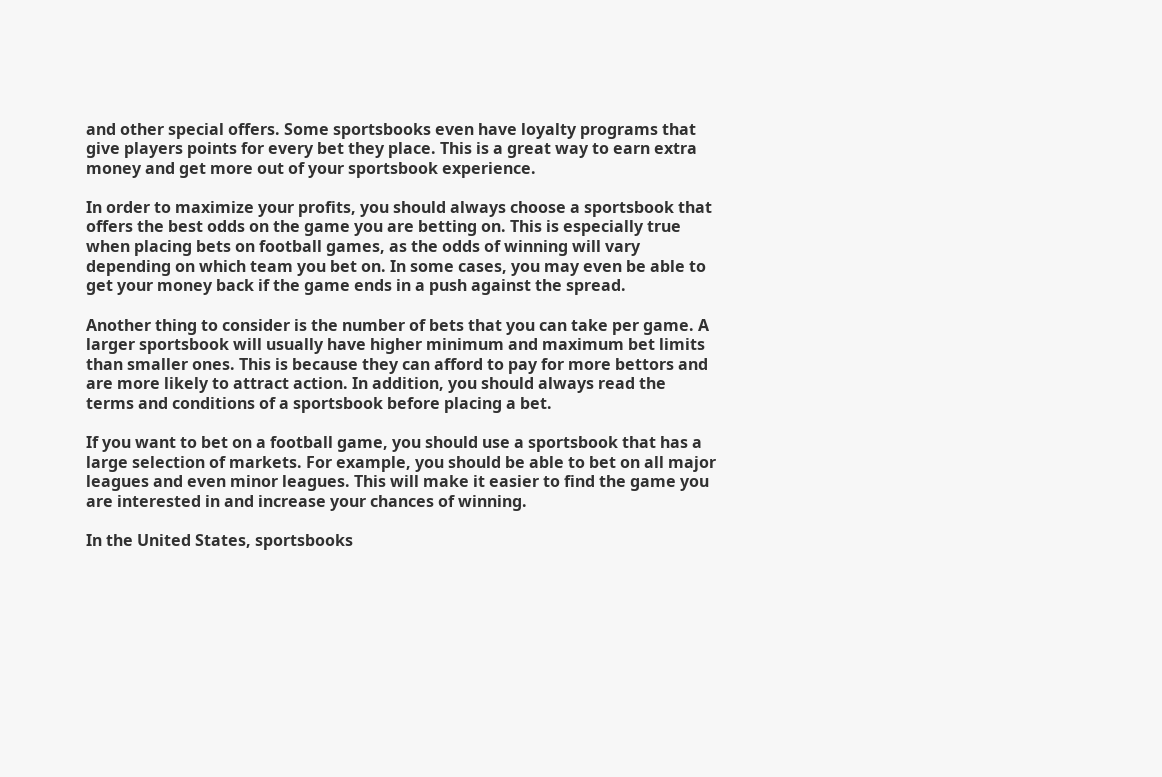and other special offers. Some sportsbooks even have loyalty programs that give players points for every bet they place. This is a great way to earn extra money and get more out of your sportsbook experience.

In order to maximize your profits, you should always choose a sportsbook that offers the best odds on the game you are betting on. This is especially true when placing bets on football games, as the odds of winning will vary depending on which team you bet on. In some cases, you may even be able to get your money back if the game ends in a push against the spread.

Another thing to consider is the number of bets that you can take per game. A larger sportsbook will usually have higher minimum and maximum bet limits than smaller ones. This is because they can afford to pay for more bettors and are more likely to attract action. In addition, you should always read the terms and conditions of a sportsbook before placing a bet.

If you want to bet on a football game, you should use a sportsbook that has a large selection of markets. For example, you should be able to bet on all major leagues and even minor leagues. This will make it easier to find the game you are interested in and increase your chances of winning.

In the United States, sportsbooks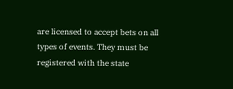are licensed to accept bets on all types of events. They must be registered with the state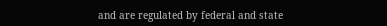and are regulated by federal and state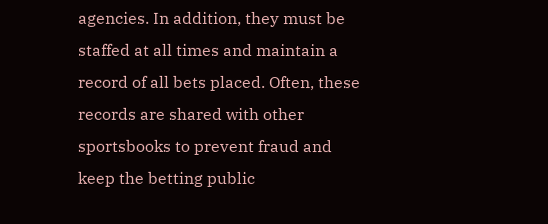agencies. In addition, they must be staffed at all times and maintain a record of all bets placed. Often, these records are shared with other sportsbooks to prevent fraud and keep the betting public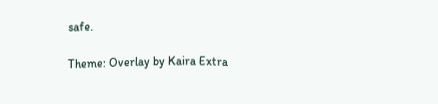safe.

Theme: Overlay by Kaira Extra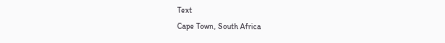Text
Cape Town, South Africa